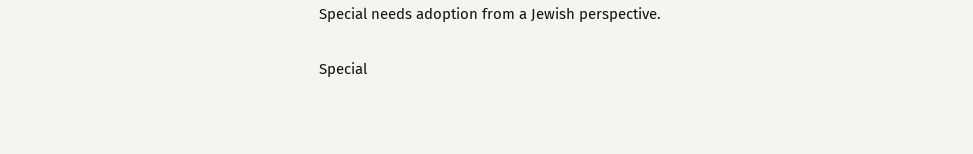Special needs adoption from a Jewish perspective.

Special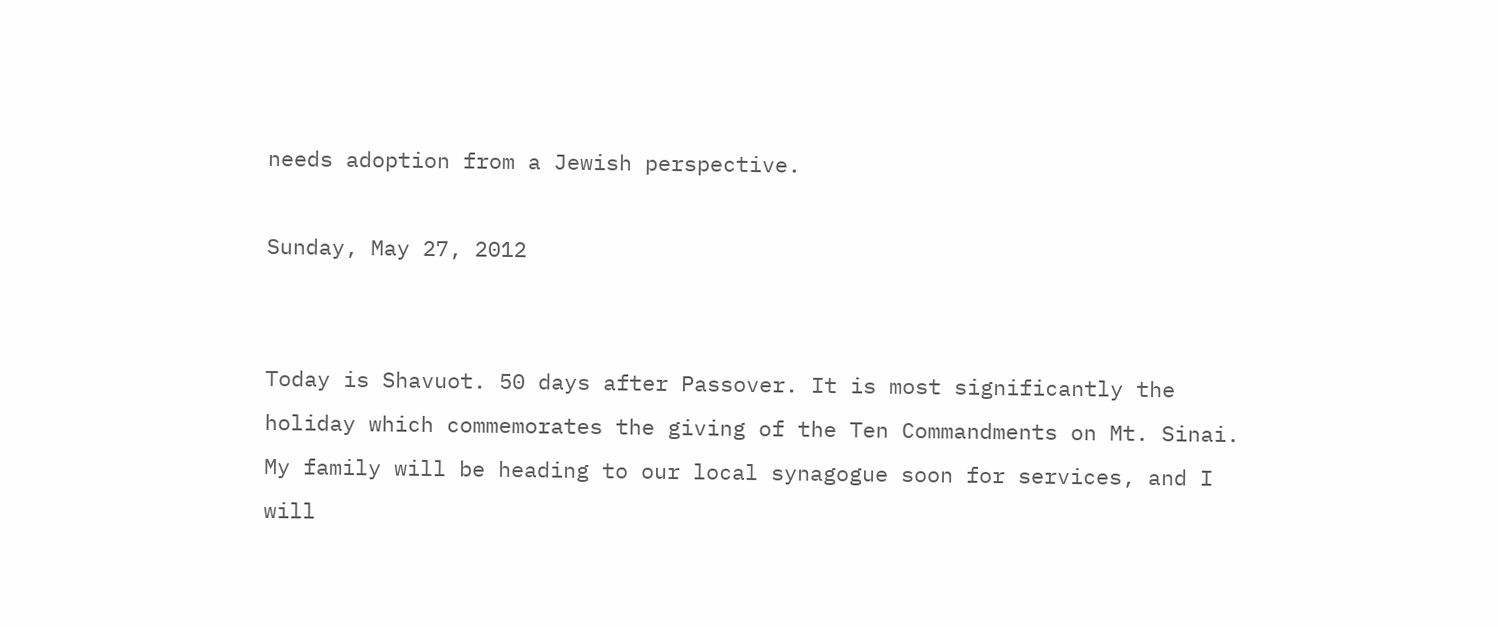needs adoption from a Jewish perspective.

Sunday, May 27, 2012


Today is Shavuot. 50 days after Passover. It is most significantly the holiday which commemorates the giving of the Ten Commandments on Mt. Sinai.  My family will be heading to our local synagogue soon for services, and I will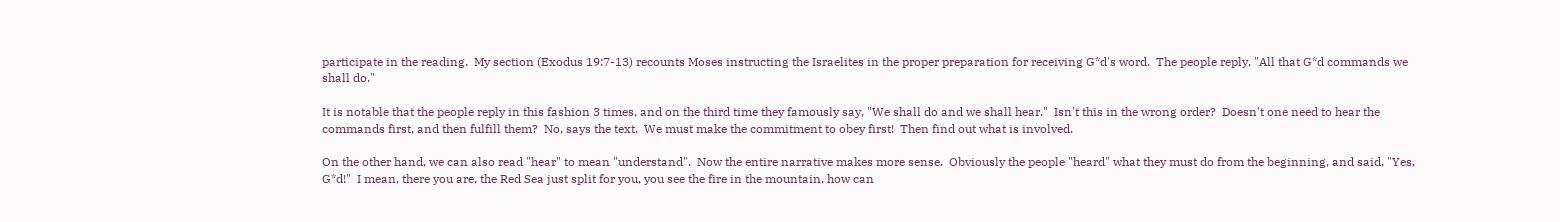participate in the reading.  My section (Exodus 19:7-13) recounts Moses instructing the Israelites in the proper preparation for receiving G*d's word.  The people reply, "All that G*d commands we shall do."

It is notable that the people reply in this fashion 3 times, and on the third time they famously say, "We shall do and we shall hear."  Isn't this in the wrong order?  Doesn't one need to hear the commands first, and then fulfill them?  No, says the text.  We must make the commitment to obey first!  Then find out what is involved.

On the other hand, we can also read "hear" to mean "understand".  Now the entire narrative makes more sense.  Obviously the people "heard" what they must do from the beginning, and said, "Yes, G*d!"  I mean, there you are, the Red Sea just split for you, you see the fire in the mountain, how can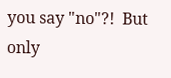you say "no"?!  But only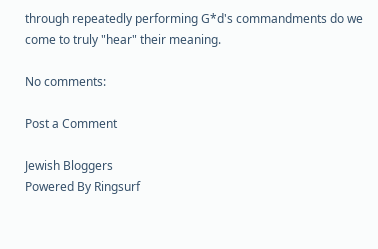through repeatedly performing G*d's commandments do we come to truly "hear" their meaning.

No comments:

Post a Comment

Jewish Bloggers
Powered By Ringsurf